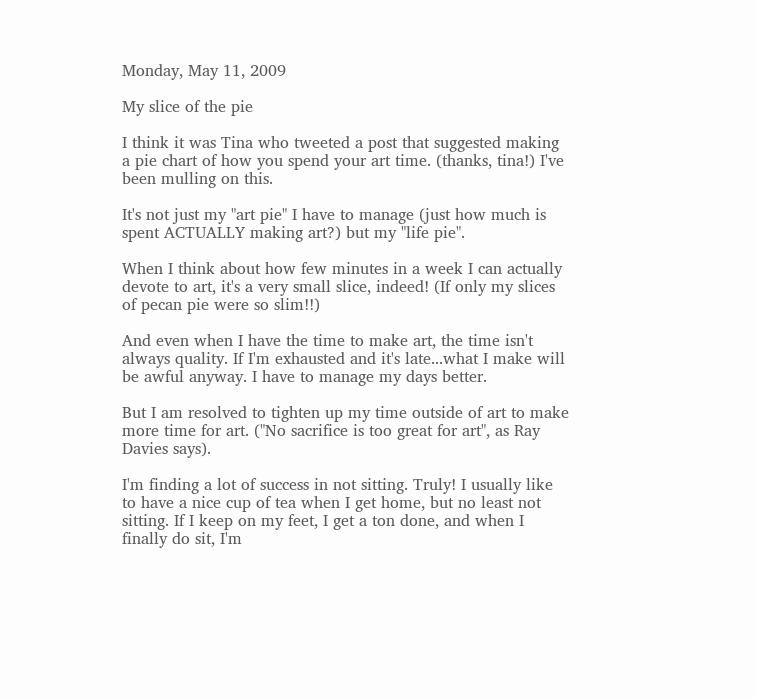Monday, May 11, 2009

My slice of the pie

I think it was Tina who tweeted a post that suggested making a pie chart of how you spend your art time. (thanks, tina!) I've been mulling on this.

It's not just my "art pie" I have to manage (just how much is spent ACTUALLY making art?) but my "life pie".

When I think about how few minutes in a week I can actually devote to art, it's a very small slice, indeed! (If only my slices of pecan pie were so slim!!)

And even when I have the time to make art, the time isn't always quality. If I'm exhausted and it's late...what I make will be awful anyway. I have to manage my days better.

But I am resolved to tighten up my time outside of art to make more time for art. ("No sacrifice is too great for art", as Ray Davies says).

I'm finding a lot of success in not sitting. Truly! I usually like to have a nice cup of tea when I get home, but no least not sitting. If I keep on my feet, I get a ton done, and when I finally do sit, I'm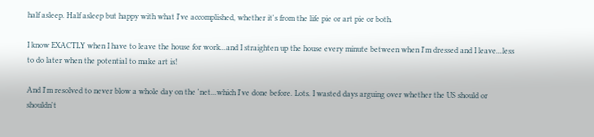half asleep. Half asleep but happy with what I've accomplished, whether it's from the life pie or art pie or both.

I know EXACTLY when I have to leave the house for work...and I straighten up the house every minute between when I'm dressed and I leave...less to do later when the potential to make art is!

And I'm resolved to never blow a whole day on the 'net...which I've done before. Lots. I wasted days arguing over whether the US should or shouldn't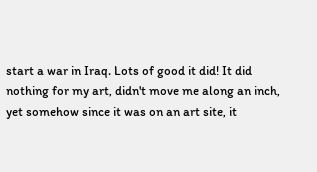start a war in Iraq. Lots of good it did! It did nothing for my art, didn't move me along an inch, yet somehow since it was on an art site, it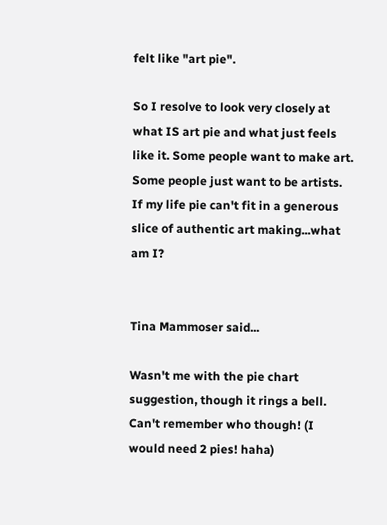felt like "art pie".

So I resolve to look very closely at what IS art pie and what just feels like it. Some people want to make art. Some people just want to be artists. If my life pie can't fit in a generous slice of authentic art making...what am I?


Tina Mammoser said...

Wasn't me with the pie chart suggestion, though it rings a bell. Can't remember who though! (I would need 2 pies! haha)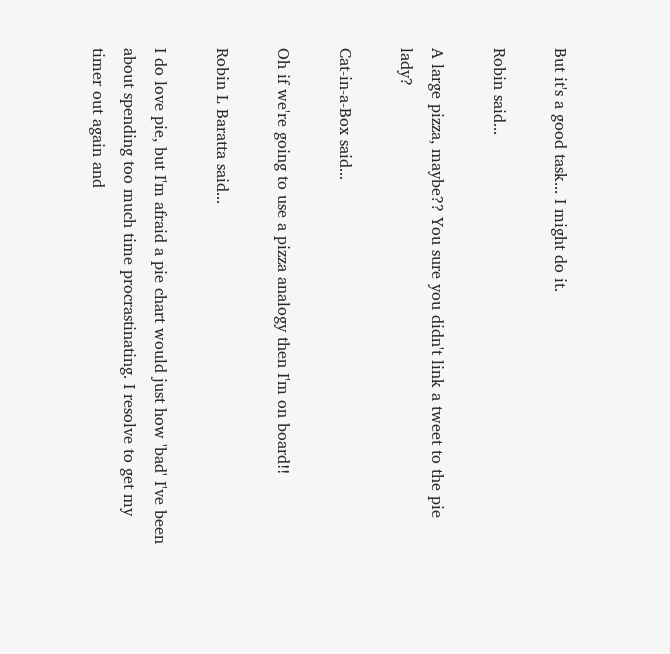But it's a good task... I might do it.

Robin said...

A large pizza, maybe?? You sure you didn't link a tweet to the pie lady?

Cat-in-a-Box said...

Oh if we're going to use a pizza analogy then I'm on board!!

Robin L Baratta said...

I do love pie, but I'm afraid a pie chart would just how 'bad' I've been about spending too much time procrastinating. I resolve to get my timer out again and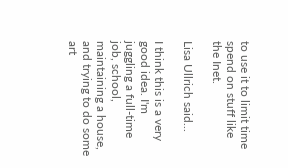to use it to limit time spend on stuff like the Inet.

Lisa Ullrich said...

I think this is a very good idea. I'm juggling a full-time job, school, maintaining a house, and trying to do some art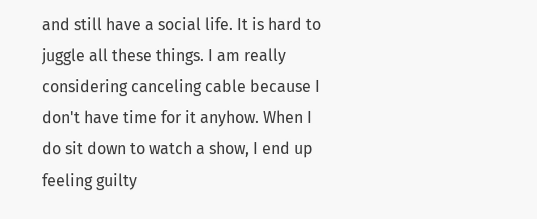and still have a social life. It is hard to juggle all these things. I am really considering canceling cable because I don't have time for it anyhow. When I do sit down to watch a show, I end up feeling guilty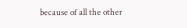because of all the other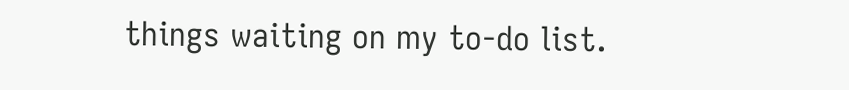things waiting on my to-do list.